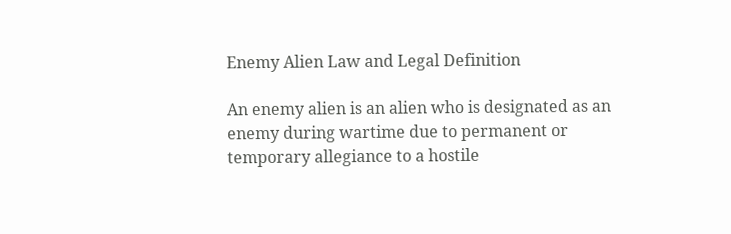Enemy Alien Law and Legal Definition

An enemy alien is an alien who is designated as an enemy during wartime due to permanent or temporary allegiance to a hostile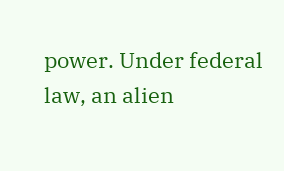power. Under federal law, an alien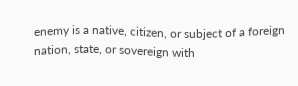enemy is a native, citizen, or subject of a foreign nation, state, or sovereign with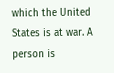which the United States is at war. A person is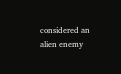considered an alien enemy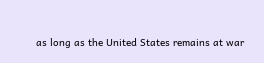as long as the United States remains at war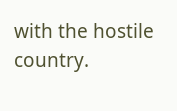with the hostile country.